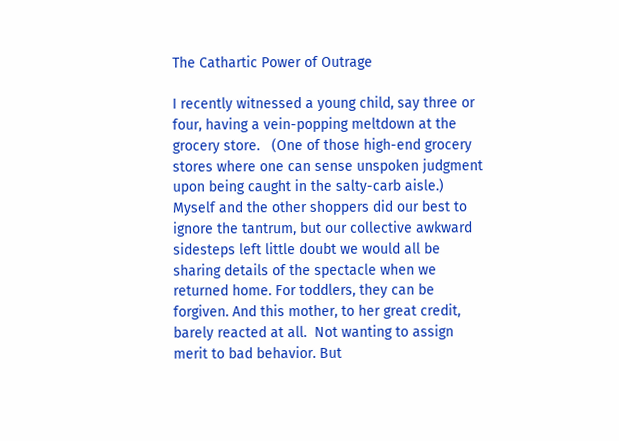The Cathartic Power of Outrage

I recently witnessed a young child, say three or four, having a vein-popping meltdown at the grocery store.   (One of those high-end grocery stores where one can sense unspoken judgment upon being caught in the salty-carb aisle.) Myself and the other shoppers did our best to ignore the tantrum, but our collective awkward sidesteps left little doubt we would all be sharing details of the spectacle when we returned home. For toddlers, they can be forgiven. And this mother, to her great credit, barely reacted at all.  Not wanting to assign merit to bad behavior. But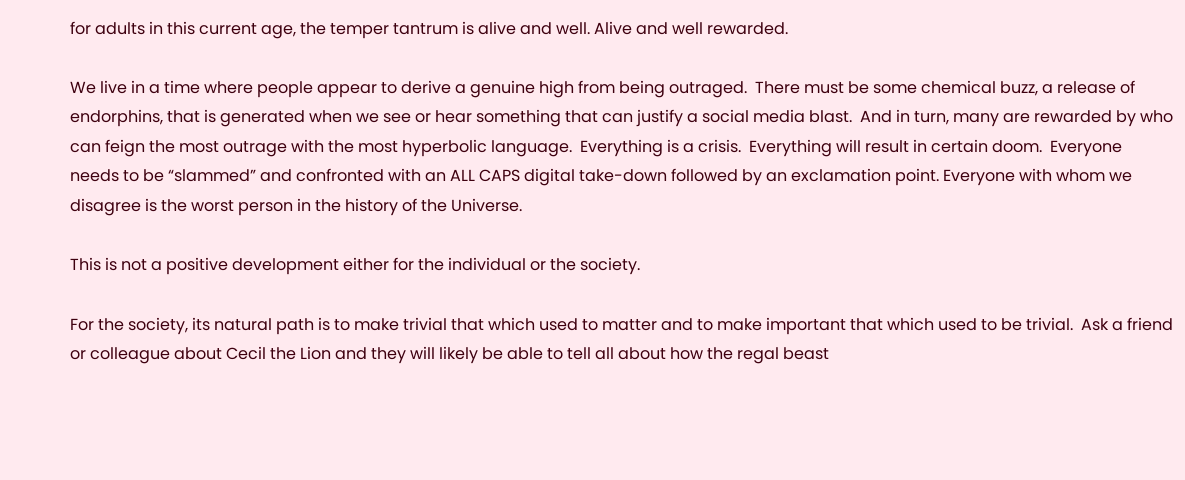for adults in this current age, the temper tantrum is alive and well. Alive and well rewarded.

We live in a time where people appear to derive a genuine high from being outraged.  There must be some chemical buzz, a release of endorphins, that is generated when we see or hear something that can justify a social media blast.  And in turn, many are rewarded by who can feign the most outrage with the most hyperbolic language.  Everything is a crisis.  Everything will result in certain doom.  Everyone needs to be “slammed” and confronted with an ALL CAPS digital take-down followed by an exclamation point. Everyone with whom we disagree is the worst person in the history of the Universe.

This is not a positive development either for the individual or the society.

For the society, its natural path is to make trivial that which used to matter and to make important that which used to be trivial.  Ask a friend or colleague about Cecil the Lion and they will likely be able to tell all about how the regal beast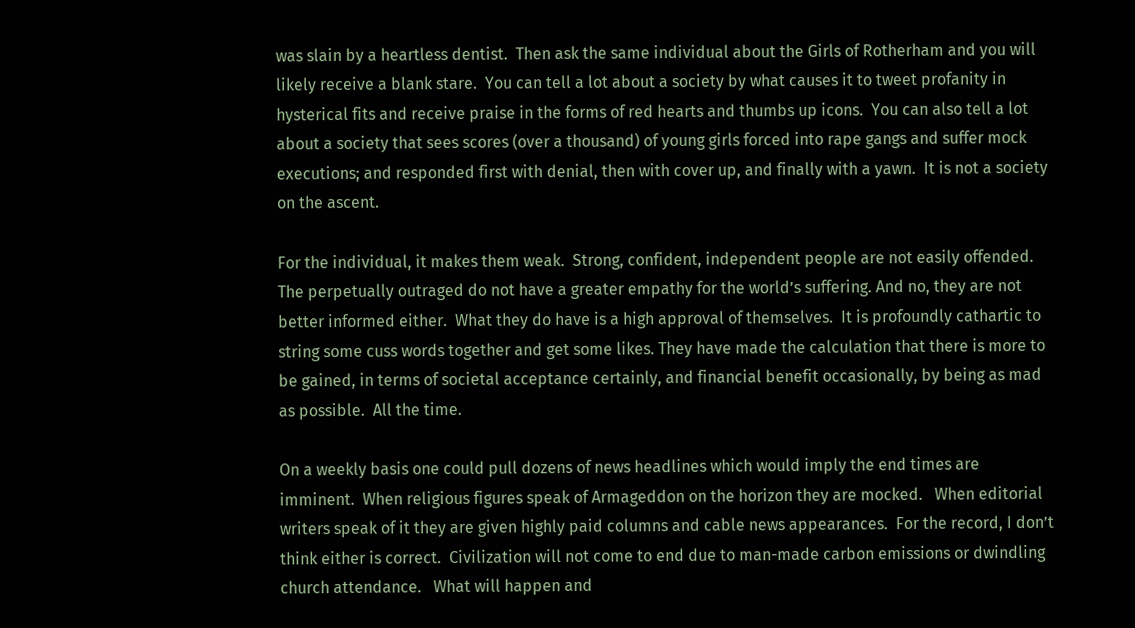was slain by a heartless dentist.  Then ask the same individual about the Girls of Rotherham and you will likely receive a blank stare.  You can tell a lot about a society by what causes it to tweet profanity in hysterical fits and receive praise in the forms of red hearts and thumbs up icons.  You can also tell a lot about a society that sees scores (over a thousand) of young girls forced into rape gangs and suffer mock executions; and responded first with denial, then with cover up, and finally with a yawn.  It is not a society on the ascent.

For the individual, it makes them weak.  Strong, confident, independent people are not easily offended.  The perpetually outraged do not have a greater empathy for the world’s suffering. And no, they are not better informed either.  What they do have is a high approval of themselves.  It is profoundly cathartic to string some cuss words together and get some likes. They have made the calculation that there is more to be gained, in terms of societal acceptance certainly, and financial benefit occasionally, by being as mad as possible.  All the time.

On a weekly basis one could pull dozens of news headlines which would imply the end times are imminent.  When religious figures speak of Armageddon on the horizon they are mocked.   When editorial writers speak of it they are given highly paid columns and cable news appearances.  For the record, I don’t think either is correct.  Civilization will not come to end due to man-made carbon emissions or dwindling church attendance.   What will happen and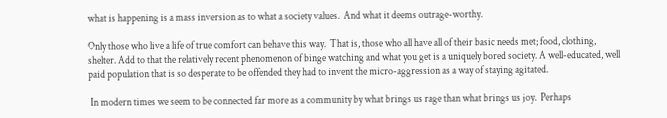what is happening is a mass inversion as to what a society values.  And what it deems outrage-worthy.

Only those who live a life of true comfort can behave this way.  That is, those who all have all of their basic needs met; food, clothing, shelter. Add to that the relatively recent phenomenon of binge watching and what you get is a uniquely bored society. A well-educated, well paid population that is so desperate to be offended they had to invent the micro-aggression as a way of staying agitated.

 In modern times we seem to be connected far more as a community by what brings us rage than what brings us joy.  Perhaps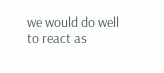we would do well to react as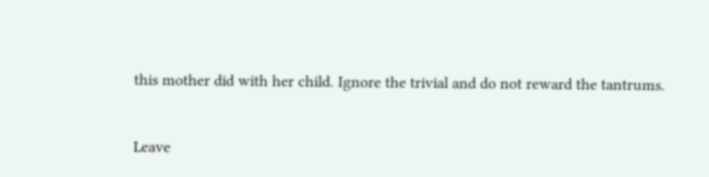this mother did with her child. Ignore the trivial and do not reward the tantrums.


Leave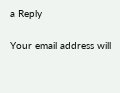a Reply

Your email address will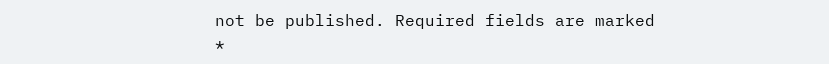not be published. Required fields are marked *